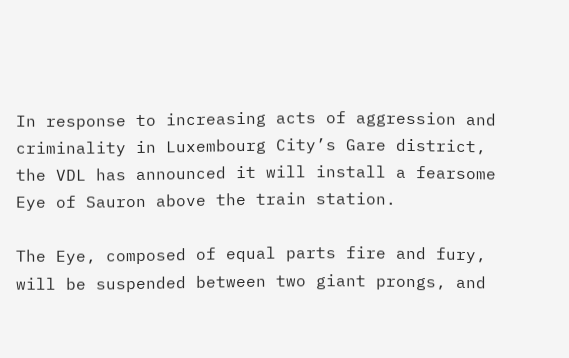In response to increasing acts of aggression and criminality in Luxembourg City’s Gare district, the VDL has announced it will install a fearsome Eye of Sauron above the train station.

The Eye, composed of equal parts fire and fury, will be suspended between two giant prongs, and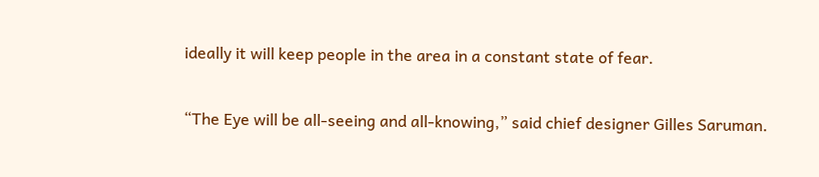ideally it will keep people in the area in a constant state of fear.

“The Eye will be all-seeing and all-knowing,” said chief designer Gilles Saruman.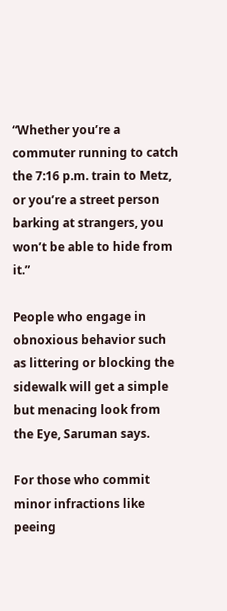“Whether you’re a commuter running to catch the 7:16 p.m. train to Metz, or you’re a street person barking at strangers, you won’t be able to hide from it.”

People who engage in obnoxious behavior such as littering or blocking the sidewalk will get a simple but menacing look from the Eye, Saruman says.

For those who commit minor infractions like peeing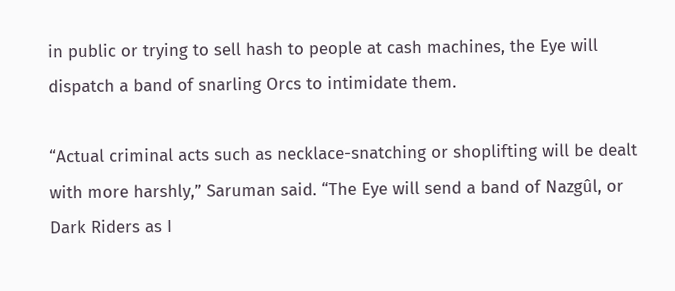in public or trying to sell hash to people at cash machines, the Eye will dispatch a band of snarling Orcs to intimidate them.

“Actual criminal acts such as necklace-snatching or shoplifting will be dealt with more harshly,” Saruman said. “The Eye will send a band of Nazgûl, or Dark Riders as I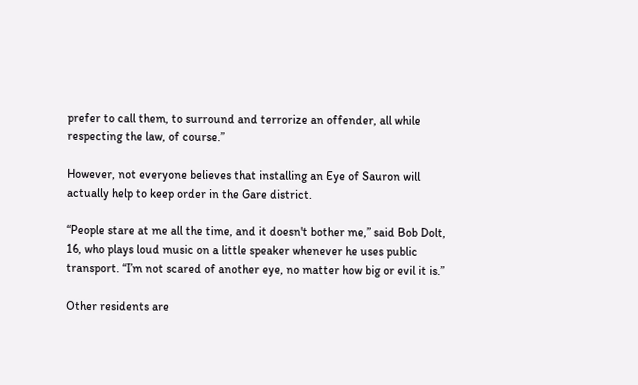prefer to call them, to surround and terrorize an offender, all while respecting the law, of course.”

However, not everyone believes that installing an Eye of Sauron will actually help to keep order in the Gare district.

“People stare at me all the time, and it doesn't bother me,” said Bob Dolt, 16, who plays loud music on a little speaker whenever he uses public transport. “I’m not scared of another eye, no matter how big or evil it is.”

Other residents are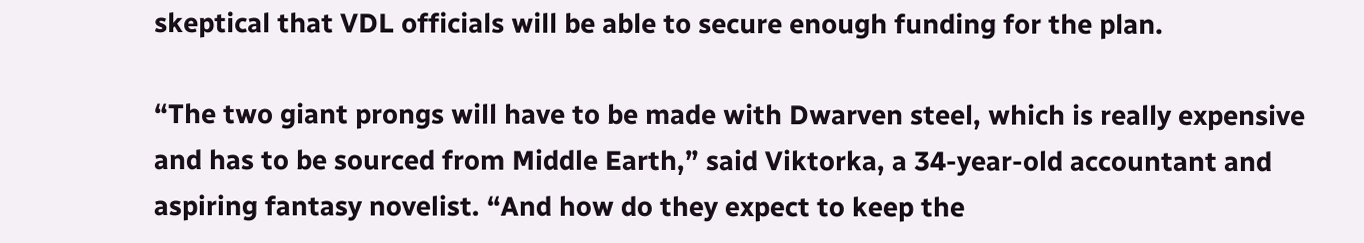skeptical that VDL officials will be able to secure enough funding for the plan.

“The two giant prongs will have to be made with Dwarven steel, which is really expensive and has to be sourced from Middle Earth,” said Viktorka, a 34-year-old accountant and aspiring fantasy novelist. “And how do they expect to keep the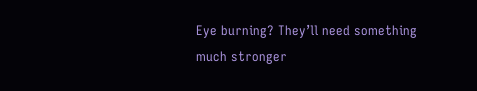Eye burning? They’ll need something much stronger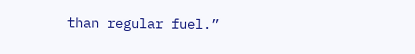than regular fuel.”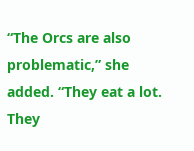“The Orcs are also problematic,” she added. “They eat a lot. They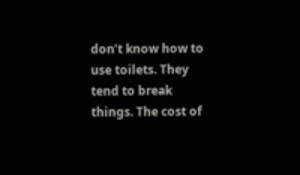don’t know how to use toilets. They tend to break things. The cost of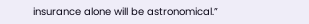insurance alone will be astronomical.”